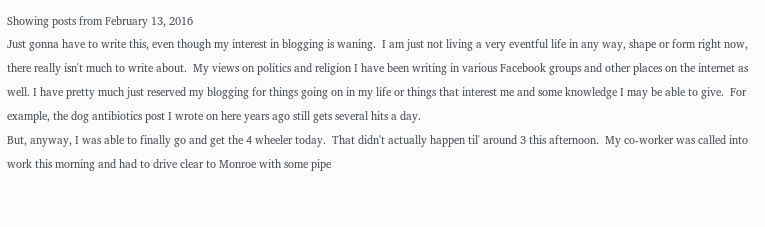Showing posts from February 13, 2016
Just gonna have to write this, even though my interest in blogging is waning.  I am just not living a very eventful life in any way, shape or form right now, there really isn't much to write about.  My views on politics and religion I have been writing in various Facebook groups and other places on the internet as well. I have pretty much just reserved my blogging for things going on in my life or things that interest me and some knowledge I may be able to give.  For example, the dog antibiotics post I wrote on here years ago still gets several hits a day.
But, anyway, I was able to finally go and get the 4 wheeler today.  That didn't actually happen til' around 3 this afternoon.  My co-worker was called into work this morning and had to drive clear to Monroe with some pipe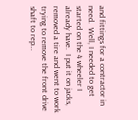and fittings for a contractor in need.  Well, I needed to get started on the 4 wheeler I already have.  I put it on jacks, removed a tire and went to work trying to remove the front drive shaft to rep…